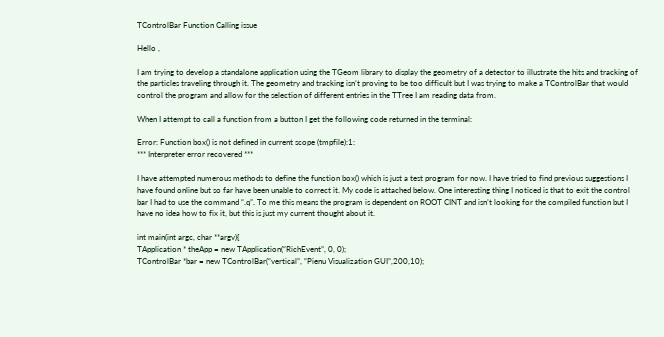TControlBar Function Calling issue

Hello ,

I am trying to develop a standalone application using the TGeom library to display the geometry of a detector to illustrate the hits and tracking of the particles traveling through it. The geometry and tracking isn’t proving to be too difficult but I was trying to make a TControlBar that would control the program and allow for the selection of different entries in the TTree I am reading data from.

When I attempt to call a function from a button I get the following code returned in the terminal:

Error: Function box() is not defined in current scope (tmpfile):1:
*** Interpreter error recovered ***

I have attempted numerous methods to define the function box() which is just a test program for now. I have tried to find previous suggestions I have found online but so far have been unable to correct it. My code is attached below. One interesting thing I noticed is that to exit the control bar I had to use the command “.q”. To me this means the program is dependent on ROOT CINT and isn’t looking for the compiled function but I have no idea how to fix it, but this is just my current thought about it.

int main(int argc, char **argv){
TApplication * theApp = new TApplication(“RichEvent”, 0, 0);
TControlBar *bar = new TControlBar(“vertical”, “Pienu Visualization GUI”,200,10);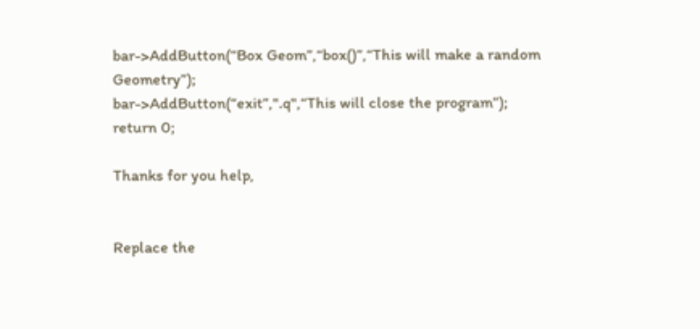bar->AddButton(“Box Geom”,“box()”,“This will make a random Geometry”);
bar->AddButton(“exit”,".q",“This will close the program”);
return 0;

Thanks for you help,


Replace the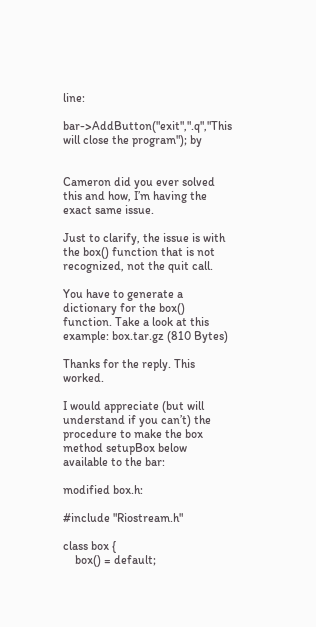line:

bar->AddButton("exit",".q","This will close the program"); by


Cameron did you ever solved this and how, I’m having the exact same issue.

Just to clarify, the issue is with the box() function that is not recognized, not the quit call.

You have to generate a dictionary for the box() function. Take a look at this example: box.tar.gz (810 Bytes)

Thanks for the reply. This worked.

I would appreciate (but will understand if you can’t) the procedure to make the box method setupBox below available to the bar:

modified box.h:

#include "Riostream.h"

class box {
    box() = default;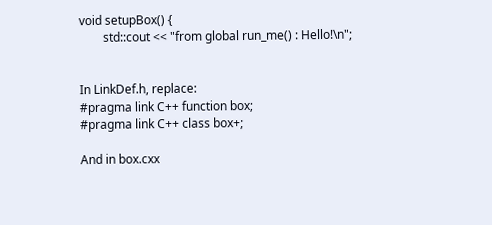void setupBox() {
        std::cout << "from global run_me() : Hello!\n";


In LinkDef.h, replace:
#pragma link C++ function box;
#pragma link C++ class box+;

And in box.cxx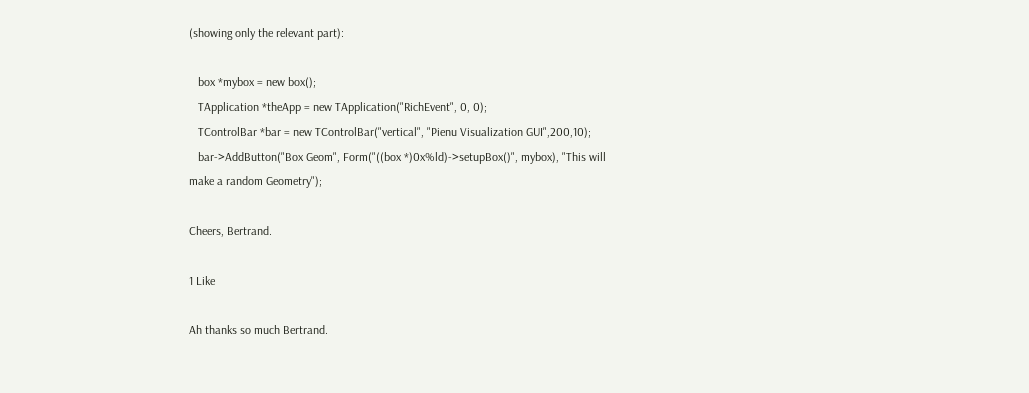(showing only the relevant part):

   box *mybox = new box();
   TApplication *theApp = new TApplication("RichEvent", 0, 0);
   TControlBar *bar = new TControlBar("vertical", "Pienu Visualization GUI",200,10);
   bar->AddButton("Box Geom", Form("((box *)0x%ld)->setupBox()", mybox), "This will make a random Geometry");

Cheers, Bertrand.

1 Like

Ah thanks so much Bertrand.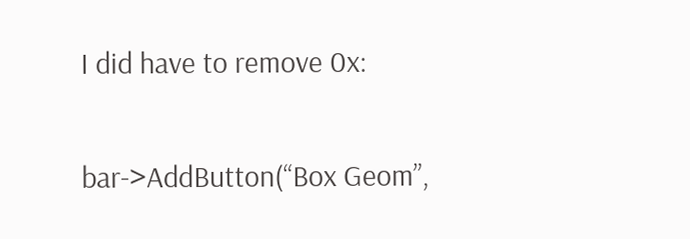I did have to remove 0x:

bar->AddButton(“Box Geom”,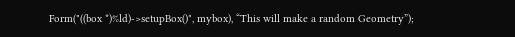Form("((box *)%ld)->setupBox()", mybox), “This will make a random Geometry”);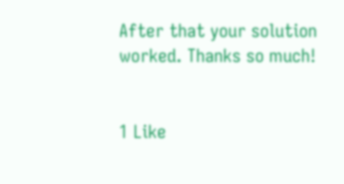After that your solution worked. Thanks so much!


1 Like